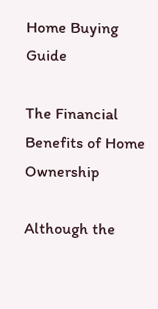Home Buying Guide

The Financial Benefits of Home Ownership

Although the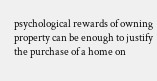psychological rewards of owning property can be enough to justify the purchase of a home on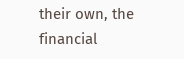their own, the financial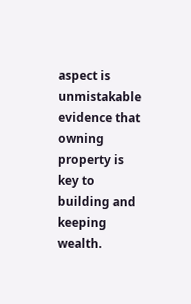aspect is unmistakable evidence that owning property is key to building and keeping wealth.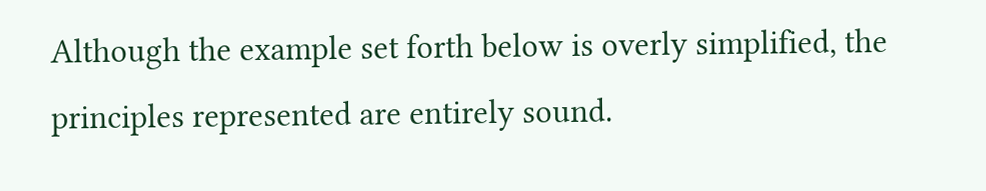Although the example set forth below is overly simplified, the principles represented are entirely sound.